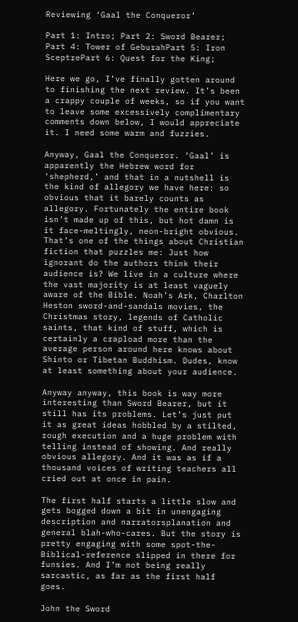Reviewing ‘Gaal the Conqueror’

Part 1: Intro; Part 2: Sword Bearer; Part 4: Tower of GeburahPart 5: Iron SceptrePart 6: Quest for the King;

Here we go, I’ve finally gotten around to finishing the next review. It’s been a crappy couple of weeks, so if you want to leave some excessively complimentary comments down below, I would appreciate it. I need some warm and fuzzies.

Anyway, Gaal the Conqueror. ‘Gaal’ is apparently the Hebrew word for ‘shepherd,’ and that in a nutshell is the kind of allegory we have here: so obvious that it barely counts as allegory. Fortunately the entire book isn’t made up of this, but hot damn is it face-meltingly, neon-bright obvious. That’s one of the things about Christian fiction that puzzles me: Just how ignorant do the authors think their audience is? We live in a culture where the vast majority is at least vaguely aware of the Bible. Noah’s Ark, Charlton Heston sword-and-sandals movies, the Christmas story, legends of Catholic saints, that kind of stuff, which is certainly a crapload more than the average person around here knows about Shinto or Tibetan Buddhism. Dudes, know at least something about your audience.

Anyway anyway, this book is way more interesting than Sword Bearer, but it still has its problems. Let’s just put it as great ideas hobbled by a stilted, rough execution and a huge problem with telling instead of showing. And really obvious allegory. And it was as if a thousand voices of writing teachers all cried out at once in pain.

The first half starts a little slow and gets bogged down a bit in unengaging description and narratorsplanation and general blah-who-cares. But the story is pretty engaging with some spot-the-Biblical-reference slipped in there for funsies. And I’m not being really sarcastic, as far as the first half goes.

John the Sword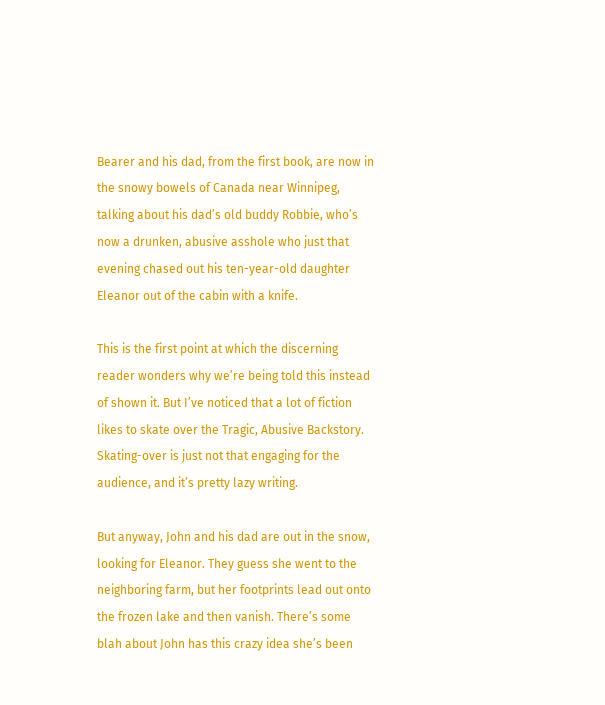Bearer and his dad, from the first book, are now in the snowy bowels of Canada near Winnipeg, talking about his dad’s old buddy Robbie, who’s now a drunken, abusive asshole who just that evening chased out his ten-year-old daughter Eleanor out of the cabin with a knife.

This is the first point at which the discerning reader wonders why we’re being told this instead of shown it. But I’ve noticed that a lot of fiction likes to skate over the Tragic, Abusive Backstory. Skating-over is just not that engaging for the audience, and it’s pretty lazy writing.

But anyway, John and his dad are out in the snow, looking for Eleanor. They guess she went to the neighboring farm, but her footprints lead out onto the frozen lake and then vanish. There’s some blah about John has this crazy idea she’s been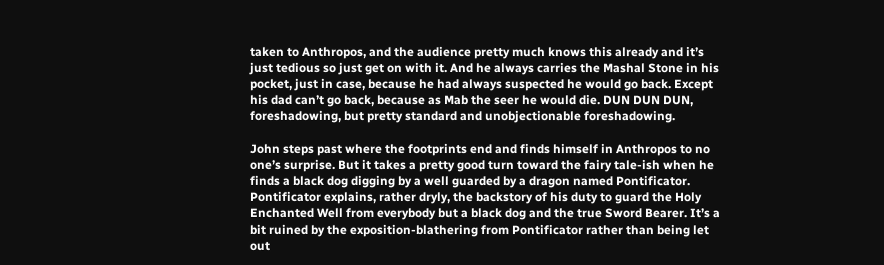taken to Anthropos, and the audience pretty much knows this already and it’s just tedious so just get on with it. And he always carries the Mashal Stone in his pocket, just in case, because he had always suspected he would go back. Except his dad can’t go back, because as Mab the seer he would die. DUN DUN DUN, foreshadowing, but pretty standard and unobjectionable foreshadowing.

John steps past where the footprints end and finds himself in Anthropos to no one’s surprise. But it takes a pretty good turn toward the fairy tale-ish when he finds a black dog digging by a well guarded by a dragon named Pontificator. Pontificator explains, rather dryly, the backstory of his duty to guard the Holy Enchanted Well from everybody but a black dog and the true Sword Bearer. It’s a bit ruined by the exposition-blathering from Pontificator rather than being let out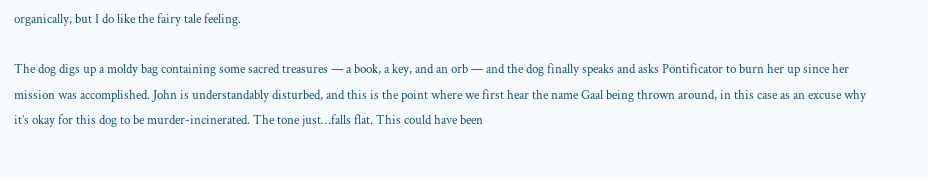organically, but I do like the fairy tale feeling.

The dog digs up a moldy bag containing some sacred treasures — a book, a key, and an orb — and the dog finally speaks and asks Pontificator to burn her up since her mission was accomplished. John is understandably disturbed, and this is the point where we first hear the name Gaal being thrown around, in this case as an excuse why it’s okay for this dog to be murder-incinerated. The tone just…falls flat. This could have been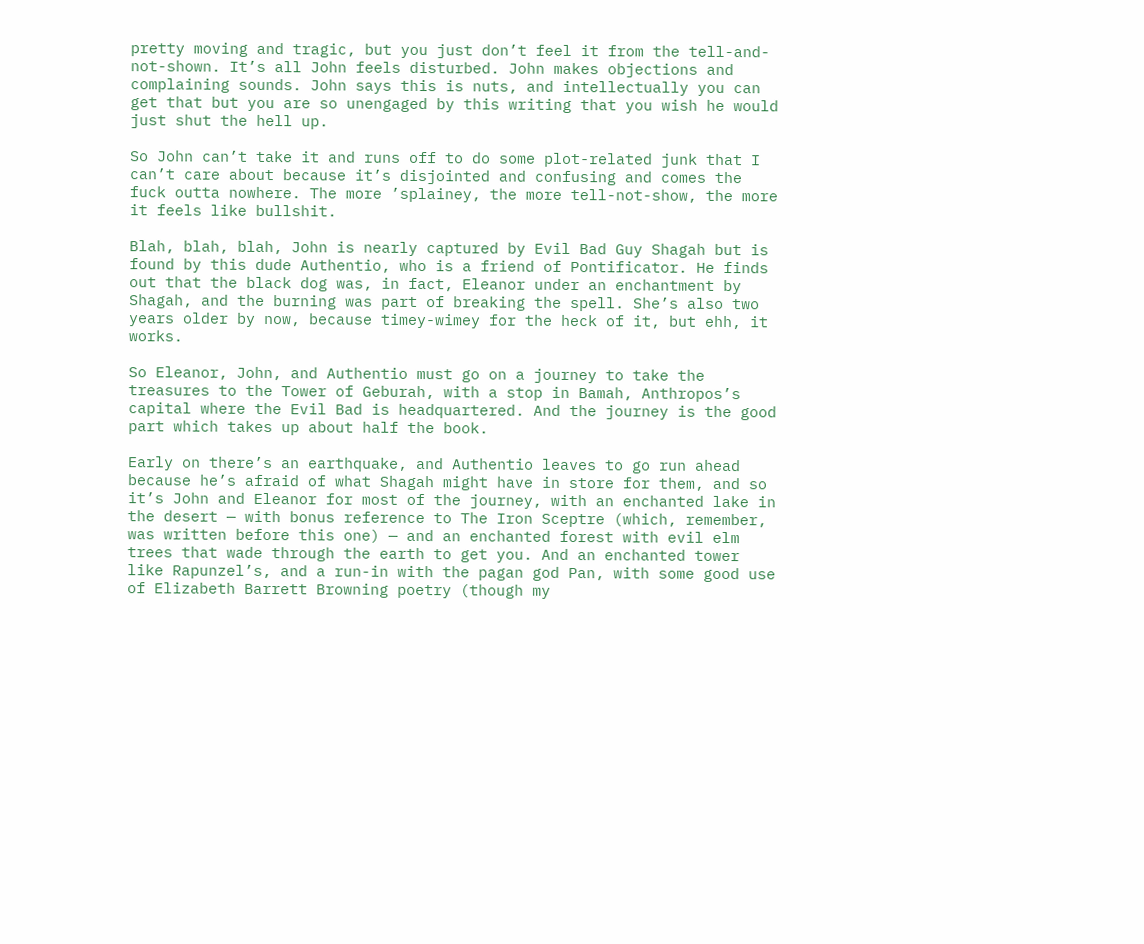pretty moving and tragic, but you just don’t feel it from the tell-and-not-shown. It’s all John feels disturbed. John makes objections and complaining sounds. John says this is nuts, and intellectually you can get that but you are so unengaged by this writing that you wish he would just shut the hell up.

So John can’t take it and runs off to do some plot-related junk that I can’t care about because it’s disjointed and confusing and comes the fuck outta nowhere. The more ’splainey, the more tell-not-show, the more it feels like bullshit.

Blah, blah, blah, John is nearly captured by Evil Bad Guy Shagah but is found by this dude Authentio, who is a friend of Pontificator. He finds out that the black dog was, in fact, Eleanor under an enchantment by Shagah, and the burning was part of breaking the spell. She’s also two years older by now, because timey-wimey for the heck of it, but ehh, it works.

So Eleanor, John, and Authentio must go on a journey to take the treasures to the Tower of Geburah, with a stop in Bamah, Anthropos’s capital where the Evil Bad is headquartered. And the journey is the good part which takes up about half the book.

Early on there’s an earthquake, and Authentio leaves to go run ahead because he’s afraid of what Shagah might have in store for them, and so it’s John and Eleanor for most of the journey, with an enchanted lake in the desert — with bonus reference to The Iron Sceptre (which, remember, was written before this one) — and an enchanted forest with evil elm trees that wade through the earth to get you. And an enchanted tower like Rapunzel’s, and a run-in with the pagan god Pan, with some good use of Elizabeth Barrett Browning poetry (though my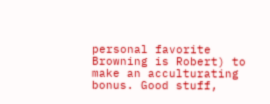personal favorite Browning is Robert) to make an acculturating bonus. Good stuff,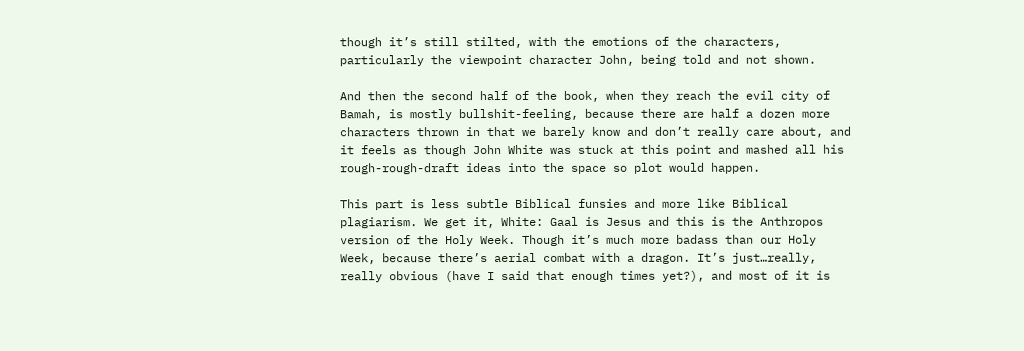though it’s still stilted, with the emotions of the characters, particularly the viewpoint character John, being told and not shown.

And then the second half of the book, when they reach the evil city of Bamah, is mostly bullshit-feeling, because there are half a dozen more characters thrown in that we barely know and don’t really care about, and it feels as though John White was stuck at this point and mashed all his rough-rough-draft ideas into the space so plot would happen.

This part is less subtle Biblical funsies and more like Biblical plagiarism. We get it, White: Gaal is Jesus and this is the Anthropos version of the Holy Week. Though it’s much more badass than our Holy Week, because there’s aerial combat with a dragon. It’s just…really, really obvious (have I said that enough times yet?), and most of it is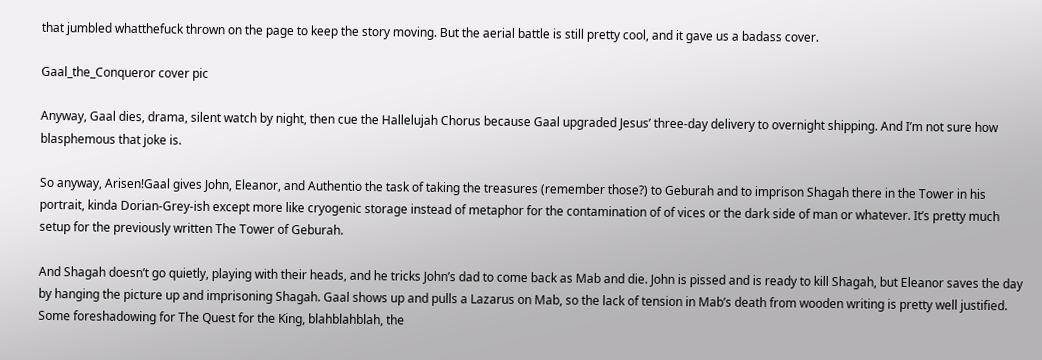that jumbled whatthefuck thrown on the page to keep the story moving. But the aerial battle is still pretty cool, and it gave us a badass cover.

Gaal_the_Conqueror cover pic

Anyway, Gaal dies, drama, silent watch by night, then cue the Hallelujah Chorus because Gaal upgraded Jesus’ three-day delivery to overnight shipping. And I’m not sure how blasphemous that joke is.

So anyway, Arisen!Gaal gives John, Eleanor, and Authentio the task of taking the treasures (remember those?) to Geburah and to imprison Shagah there in the Tower in his portrait, kinda Dorian-Grey-ish except more like cryogenic storage instead of metaphor for the contamination of of vices or the dark side of man or whatever. It’s pretty much setup for the previously written The Tower of Geburah.

And Shagah doesn’t go quietly, playing with their heads, and he tricks John’s dad to come back as Mab and die. John is pissed and is ready to kill Shagah, but Eleanor saves the day by hanging the picture up and imprisoning Shagah. Gaal shows up and pulls a Lazarus on Mab, so the lack of tension in Mab’s death from wooden writing is pretty well justified. Some foreshadowing for The Quest for the King, blahblahblah, the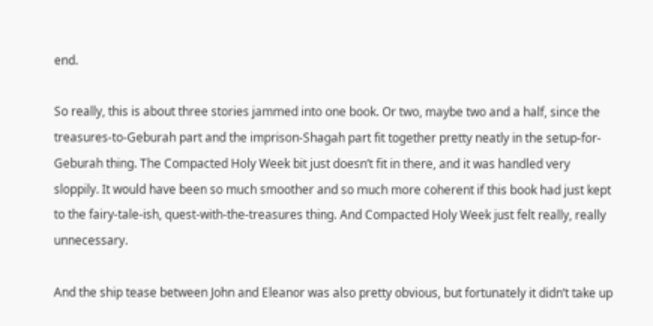end.

So really, this is about three stories jammed into one book. Or two, maybe two and a half, since the treasures-to-Geburah part and the imprison-Shagah part fit together pretty neatly in the setup-for-Geburah thing. The Compacted Holy Week bit just doesn’t fit in there, and it was handled very sloppily. It would have been so much smoother and so much more coherent if this book had just kept to the fairy-tale-ish, quest-with-the-treasures thing. And Compacted Holy Week just felt really, really unnecessary.

And the ship tease between John and Eleanor was also pretty obvious, but fortunately it didn’t take up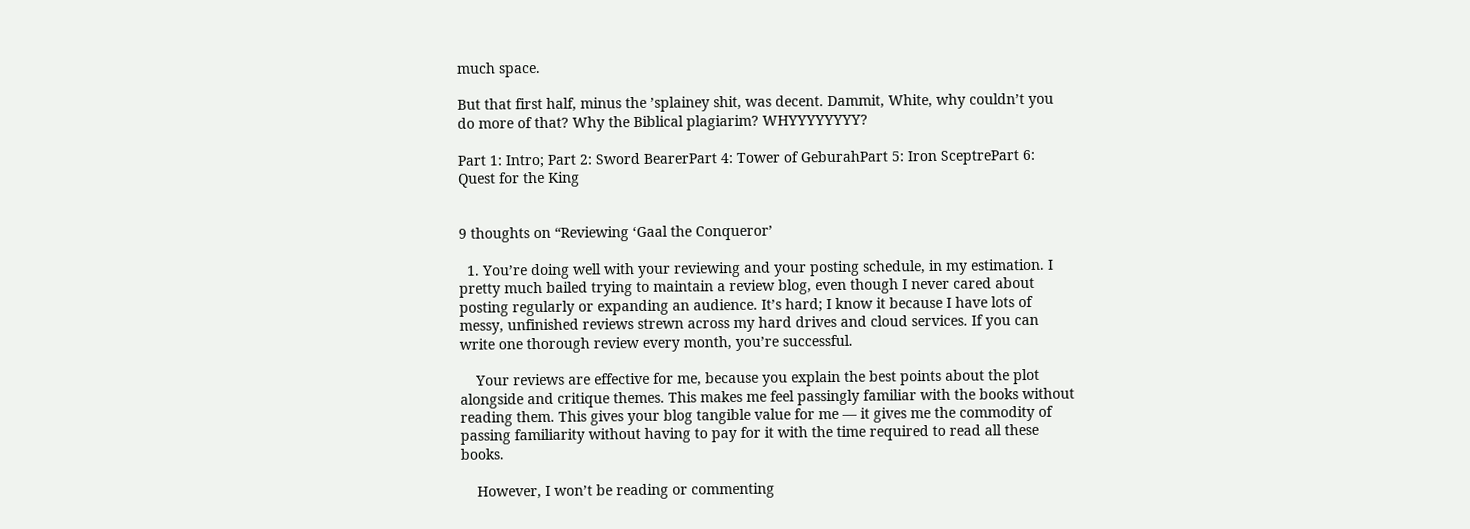much space.

But that first half, minus the ’splainey shit, was decent. Dammit, White, why couldn’t you do more of that? Why the Biblical plagiarim? WHYYYYYYYY?

Part 1: Intro; Part 2: Sword BearerPart 4: Tower of GeburahPart 5: Iron SceptrePart 6: Quest for the King


9 thoughts on “Reviewing ‘Gaal the Conqueror’

  1. You’re doing well with your reviewing and your posting schedule, in my estimation. I pretty much bailed trying to maintain a review blog, even though I never cared about posting regularly or expanding an audience. It’s hard; I know it because I have lots of messy, unfinished reviews strewn across my hard drives and cloud services. If you can write one thorough review every month, you’re successful.

    Your reviews are effective for me, because you explain the best points about the plot alongside and critique themes. This makes me feel passingly familiar with the books without reading them. This gives your blog tangible value for me — it gives me the commodity of passing familiarity without having to pay for it with the time required to read all these books.

    However, I won’t be reading or commenting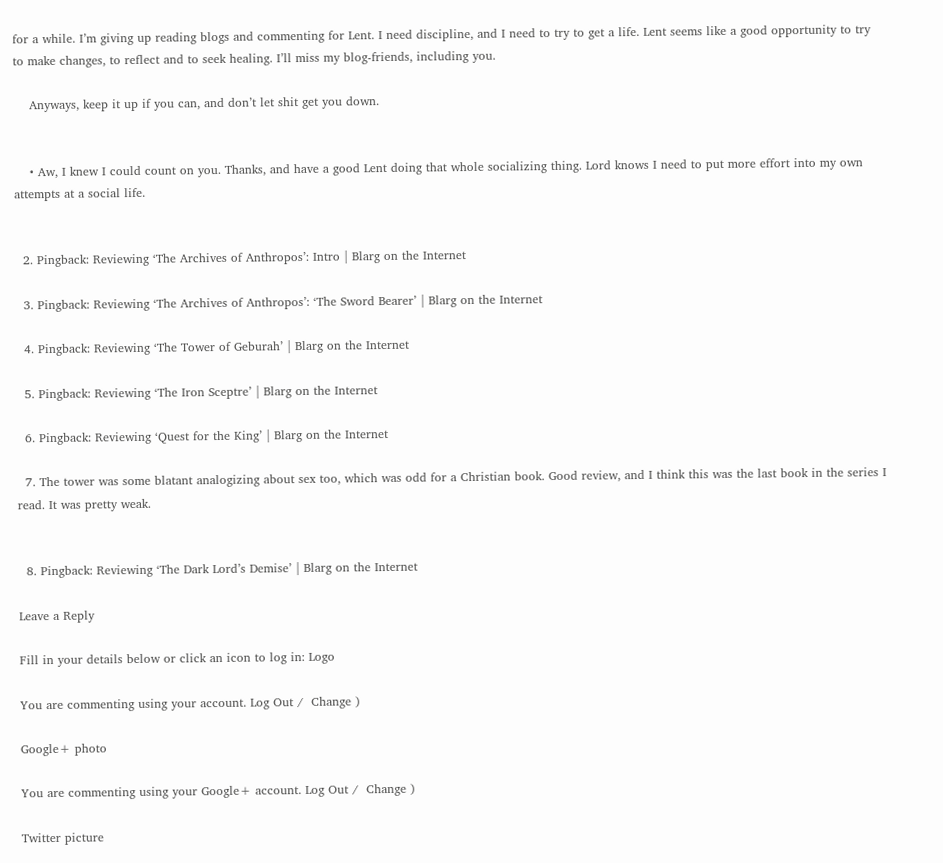for a while. I’m giving up reading blogs and commenting for Lent. I need discipline, and I need to try to get a life. Lent seems like a good opportunity to try to make changes, to reflect and to seek healing. I’ll miss my blog-friends, including you.

    Anyways, keep it up if you can, and don’t let shit get you down.


    • Aw, I knew I could count on you. Thanks, and have a good Lent doing that whole socializing thing. Lord knows I need to put more effort into my own attempts at a social life.


  2. Pingback: Reviewing ‘The Archives of Anthropos’: Intro | Blarg on the Internet

  3. Pingback: Reviewing ‘The Archives of Anthropos’: ‘The Sword Bearer’ | Blarg on the Internet

  4. Pingback: Reviewing ‘The Tower of Geburah’ | Blarg on the Internet

  5. Pingback: Reviewing ‘The Iron Sceptre’ | Blarg on the Internet

  6. Pingback: Reviewing ‘Quest for the King’ | Blarg on the Internet

  7. The tower was some blatant analogizing about sex too, which was odd for a Christian book. Good review, and I think this was the last book in the series I read. It was pretty weak.


  8. Pingback: Reviewing ‘The Dark Lord’s Demise’ | Blarg on the Internet

Leave a Reply

Fill in your details below or click an icon to log in: Logo

You are commenting using your account. Log Out /  Change )

Google+ photo

You are commenting using your Google+ account. Log Out /  Change )

Twitter picture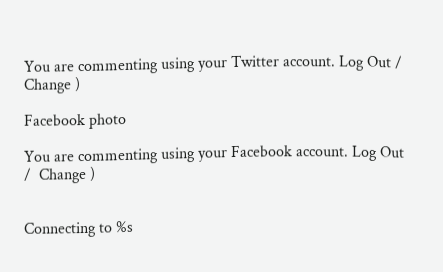You are commenting using your Twitter account. Log Out /  Change )

Facebook photo

You are commenting using your Facebook account. Log Out /  Change )


Connecting to %s